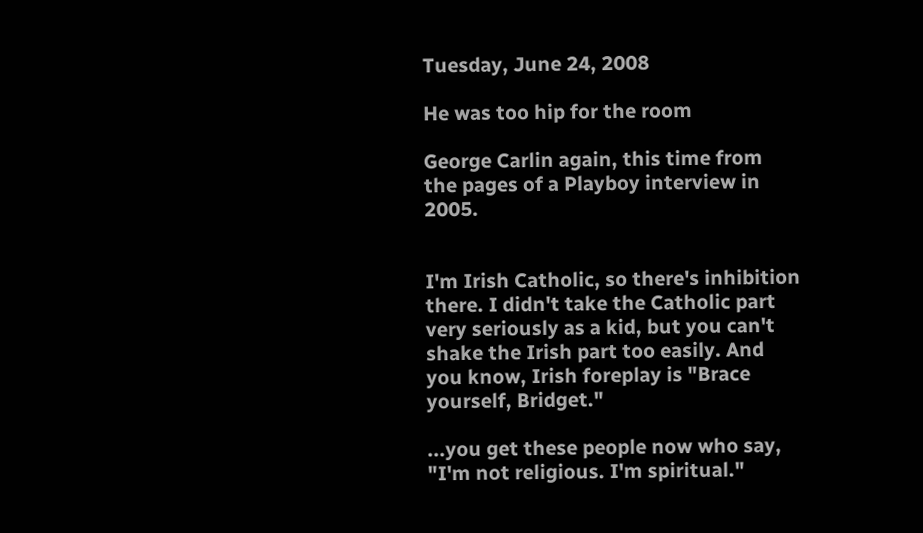Tuesday, June 24, 2008

He was too hip for the room

George Carlin again, this time from the pages of a Playboy interview in 2005.


I'm Irish Catholic, so there's inhibition there. I didn't take the Catholic part very seriously as a kid, but you can't shake the Irish part too easily. And you know, Irish foreplay is "Brace yourself, Bridget."

...you get these people now who say, "I'm not religious. I'm spiritual."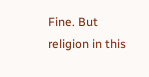Fine. But religion in this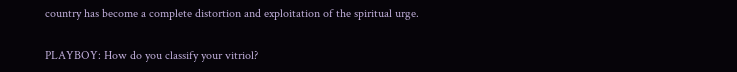country has become a complete distortion and exploitation of the spiritual urge.

PLAYBOY: How do you classify your vitriol?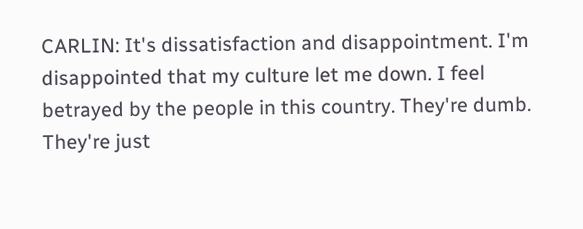CARLIN: It's dissatisfaction and disappointment. I'm disappointed that my culture let me down. I feel betrayed by the people in this country. They're dumb. They're just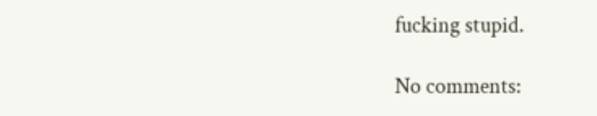fucking stupid.

No comments: